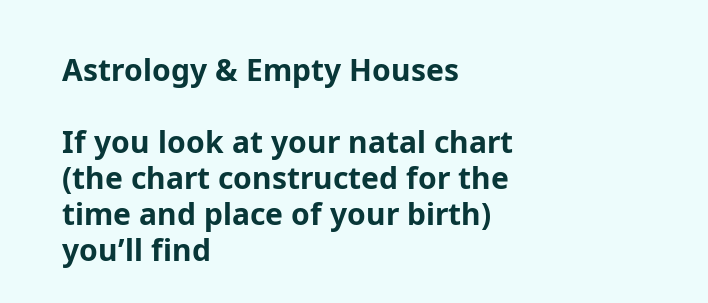Astrology & Empty Houses

If you look at your natal chart (the chart constructed for the time and place of your birth) you’ll find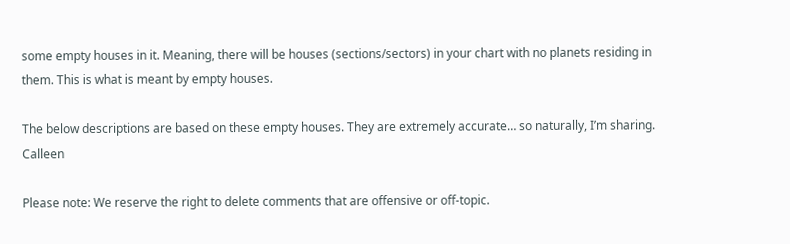some empty houses in it. Meaning, there will be houses (sections/sectors) in your chart with no planets residing in them. This is what is meant by empty houses.

The below descriptions are based on these empty houses. They are extremely accurate… so naturally, I’m sharing. Calleen

Please note: We reserve the right to delete comments that are offensive or off-topic.